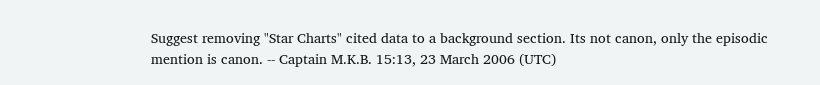Suggest removing "Star Charts" cited data to a background section. Its not canon, only the episodic mention is canon. -- Captain M.K.B. 15:13, 23 March 2006 (UTC)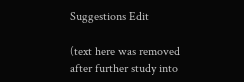Suggestions Edit

(text here was removed after further study into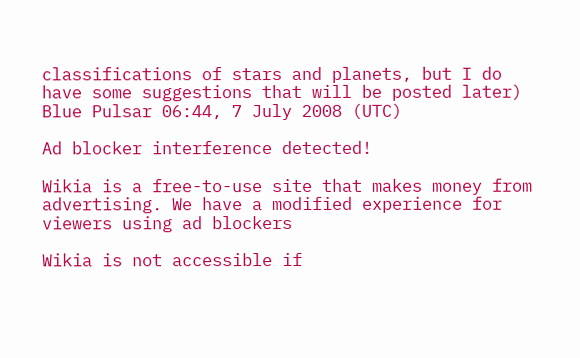classifications of stars and planets, but I do have some suggestions that will be posted later) Blue Pulsar 06:44, 7 July 2008 (UTC)

Ad blocker interference detected!

Wikia is a free-to-use site that makes money from advertising. We have a modified experience for viewers using ad blockers

Wikia is not accessible if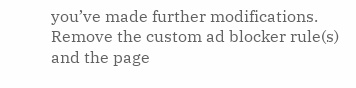you’ve made further modifications. Remove the custom ad blocker rule(s) and the page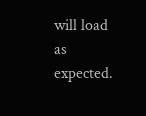will load as expected.